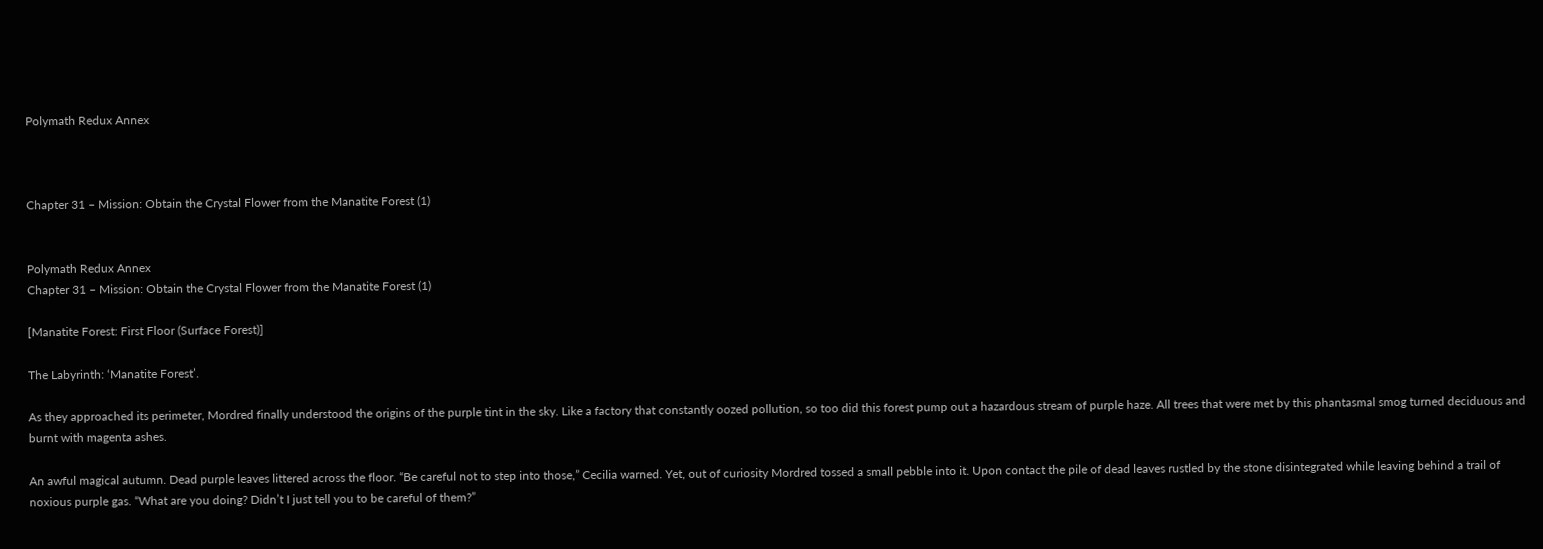Polymath Redux Annex



Chapter 31 – Mission: Obtain the Crystal Flower from the Manatite Forest (1)


Polymath Redux Annex
Chapter 31 – Mission: Obtain the Crystal Flower from the Manatite Forest (1)

[Manatite Forest: First Floor (Surface Forest)]

The Labyrinth: ‘Manatite Forest’.

As they approached its perimeter, Mordred finally understood the origins of the purple tint in the sky. Like a factory that constantly oozed pollution, so too did this forest pump out a hazardous stream of purple haze. All trees that were met by this phantasmal smog turned deciduous and burnt with magenta ashes.

An awful magical autumn. Dead purple leaves littered across the floor. “Be careful not to step into those,” Cecilia warned. Yet, out of curiosity Mordred tossed a small pebble into it. Upon contact the pile of dead leaves rustled by the stone disintegrated while leaving behind a trail of noxious purple gas. “What are you doing? Didn’t I just tell you to be careful of them?”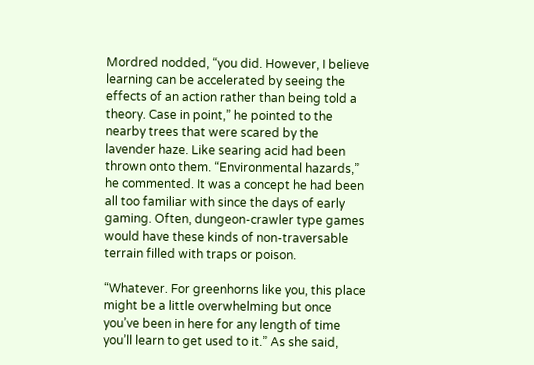Mordred nodded, “you did. However, I believe learning can be accelerated by seeing the effects of an action rather than being told a theory. Case in point,” he pointed to the nearby trees that were scared by the lavender haze. Like searing acid had been thrown onto them. “Environmental hazards,” he commented. It was a concept he had been all too familiar with since the days of early gaming. Often, dungeon-crawler type games would have these kinds of non-traversable terrain filled with traps or poison.

“Whatever. For greenhorns like you, this place might be a little overwhelming but once you’ve been in here for any length of time you’ll learn to get used to it.” As she said,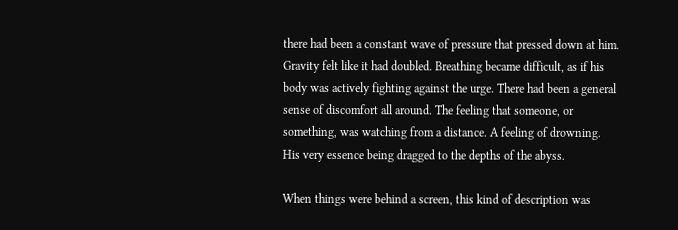there had been a constant wave of pressure that pressed down at him. Gravity felt like it had doubled. Breathing became difficult, as if his body was actively fighting against the urge. There had been a general sense of discomfort all around. The feeling that someone, or something, was watching from a distance. A feeling of drowning. His very essence being dragged to the depths of the abyss.

When things were behind a screen, this kind of description was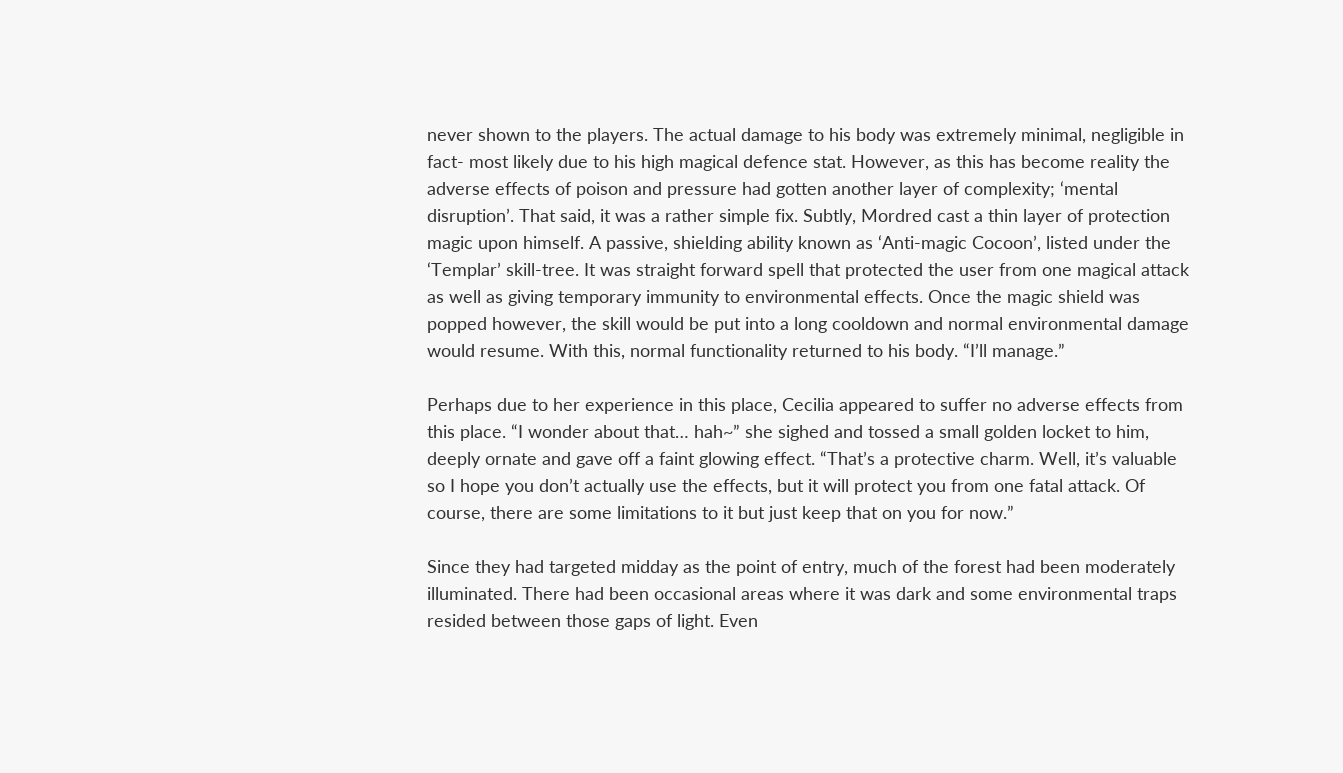never shown to the players. The actual damage to his body was extremely minimal, negligible in fact- most likely due to his high magical defence stat. However, as this has become reality the adverse effects of poison and pressure had gotten another layer of complexity; ‘mental disruption’. That said, it was a rather simple fix. Subtly, Mordred cast a thin layer of protection magic upon himself. A passive, shielding ability known as ‘Anti-magic Cocoon’, listed under the ‘Templar’ skill-tree. It was straight forward spell that protected the user from one magical attack as well as giving temporary immunity to environmental effects. Once the magic shield was popped however, the skill would be put into a long cooldown and normal environmental damage would resume. With this, normal functionality returned to his body. “I’ll manage.”

Perhaps due to her experience in this place, Cecilia appeared to suffer no adverse effects from this place. “I wonder about that… hah~” she sighed and tossed a small golden locket to him, deeply ornate and gave off a faint glowing effect. “That’s a protective charm. Well, it’s valuable so I hope you don’t actually use the effects, but it will protect you from one fatal attack. Of course, there are some limitations to it but just keep that on you for now.”

Since they had targeted midday as the point of entry, much of the forest had been moderately illuminated. There had been occasional areas where it was dark and some environmental traps resided between those gaps of light. Even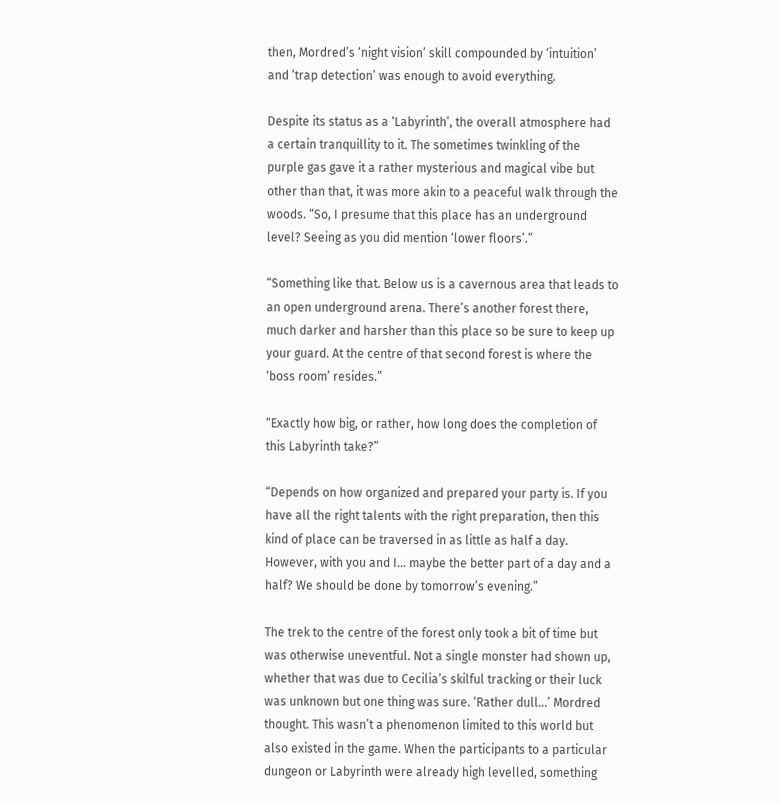then, Mordred’s ‘night vision’ skill compounded by ‘intuition’ and ‘trap detection’ was enough to avoid everything.

Despite its status as a ‘Labyrinth’, the overall atmosphere had a certain tranquillity to it. The sometimes twinkling of the purple gas gave it a rather mysterious and magical vibe but other than that, it was more akin to a peaceful walk through the woods. “So, I presume that this place has an underground level? Seeing as you did mention ‘lower floors’.”

“Something like that. Below us is a cavernous area that leads to an open underground arena. There’s another forest there, much darker and harsher than this place so be sure to keep up your guard. At the centre of that second forest is where the ‘boss room’ resides.”

“Exactly how big, or rather, how long does the completion of this Labyrinth take?”

“Depends on how organized and prepared your party is. If you have all the right talents with the right preparation, then this kind of place can be traversed in as little as half a day. However, with you and I… maybe the better part of a day and a half? We should be done by tomorrow’s evening.”

The trek to the centre of the forest only took a bit of time but was otherwise uneventful. Not a single monster had shown up, whether that was due to Cecilia’s skilful tracking or their luck was unknown but one thing was sure. ‘Rather dull…’ Mordred thought. This wasn’t a phenomenon limited to this world but also existed in the game. When the participants to a particular dungeon or Labyrinth were already high levelled, something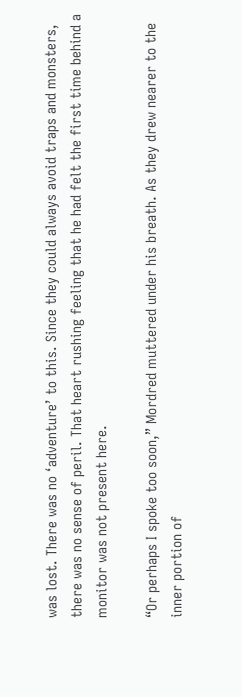was lost. There was no ‘adventure’ to this. Since they could always avoid traps and monsters, there was no sense of peril. That heart rushing feeling that he had felt the first time behind a monitor was not present here.

“Or perhaps I spoke too soon,” Mordred muttered under his breath. As they drew nearer to the inner portion of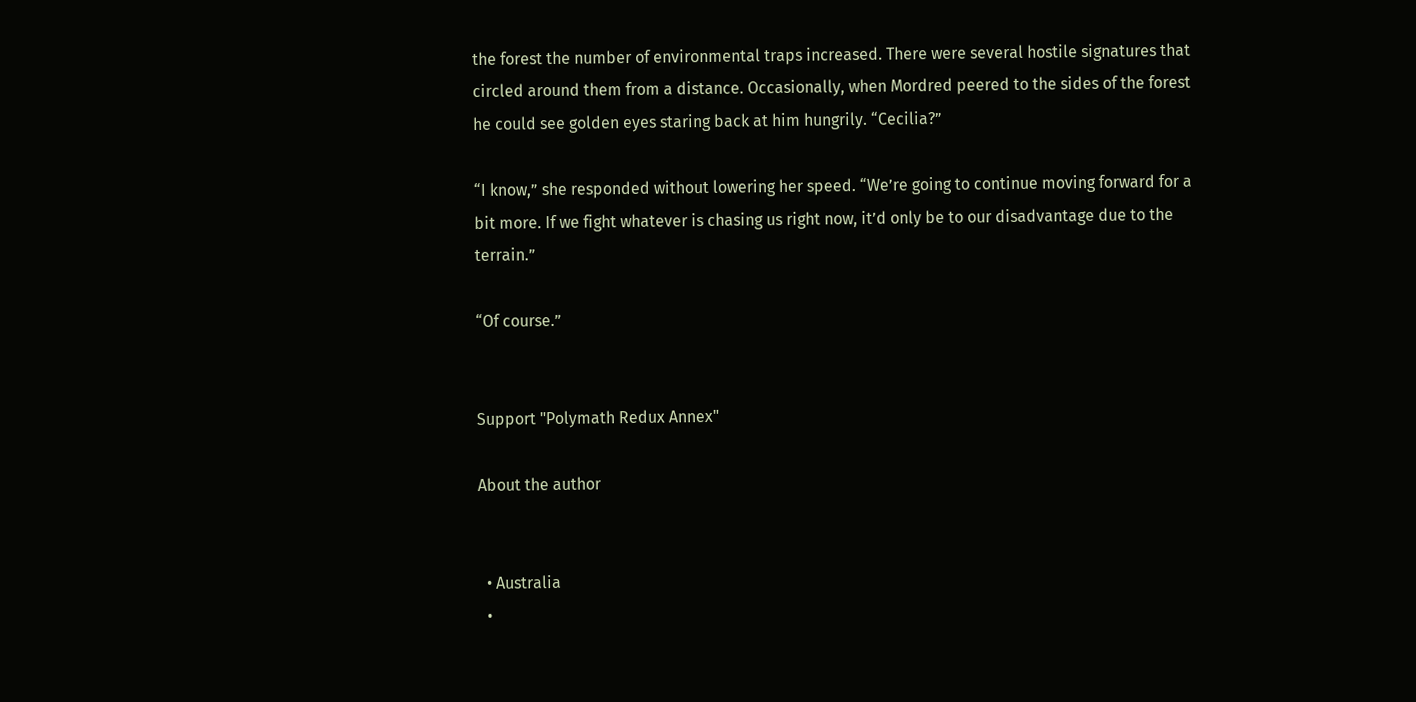the forest the number of environmental traps increased. There were several hostile signatures that circled around them from a distance. Occasionally, when Mordred peered to the sides of the forest he could see golden eyes staring back at him hungrily. “Cecilia?”

“I know,” she responded without lowering her speed. “We’re going to continue moving forward for a bit more. If we fight whatever is chasing us right now, it’d only be to our disadvantage due to the terrain.”

“Of course.”


Support "Polymath Redux Annex"

About the author


  • Australia
  •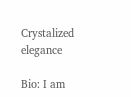Crystalized elegance

Bio: I am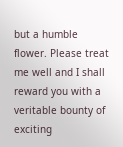but a humble flower. Please treat me well and I shall reward you with a veritable bounty of exciting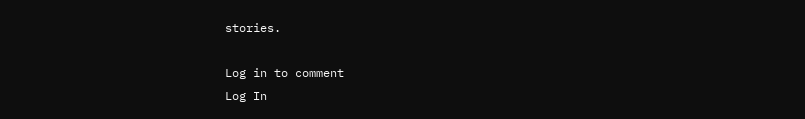stories.

Log in to comment
Log In